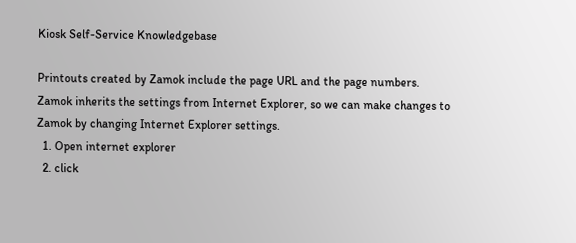Kiosk Self-Service Knowledgebase

Printouts created by Zamok include the page URL and the page numbers.
Zamok inherits the settings from Internet Explorer, so we can make changes to Zamok by changing Internet Explorer settings.
  1. Open internet explorer
  2. click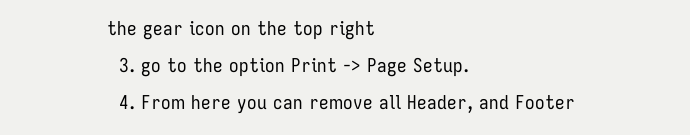the gear icon on the top right
  3. go to the option Print -> Page Setup.
  4. From here you can remove all Header, and Footer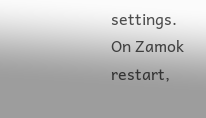settings.
On Zamok restart,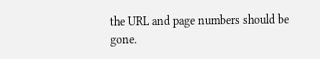the URL and page numbers should be gone.